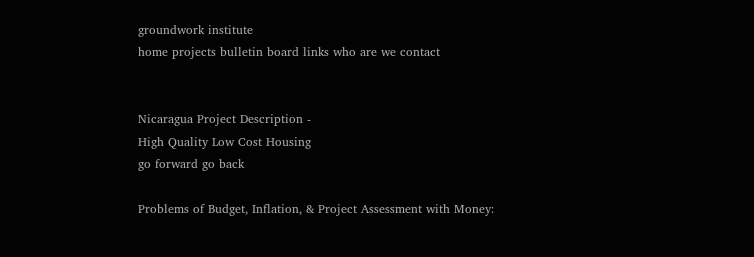groundwork institute
home projects bulletin board links who are we contact


Nicaragua Project Description -
High Quality Low Cost Housing
go forward go back

Problems of Budget, Inflation, & Project Assessment with Money: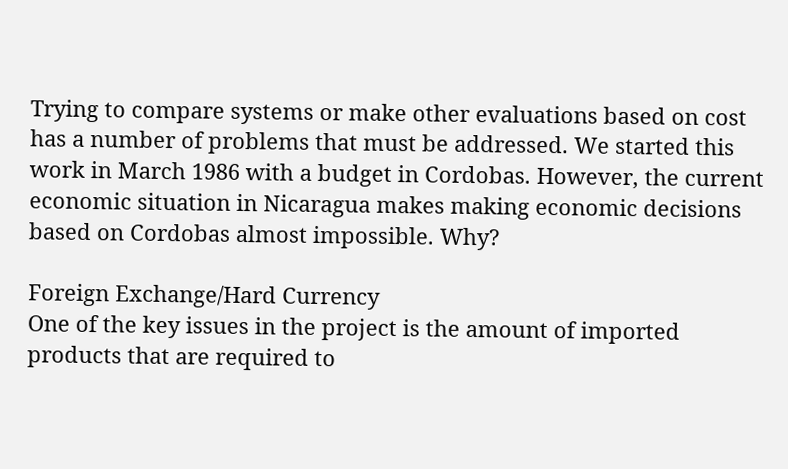Trying to compare systems or make other evaluations based on cost has a number of problems that must be addressed. We started this work in March 1986 with a budget in Cordobas. However, the current economic situation in Nicaragua makes making economic decisions based on Cordobas almost impossible. Why?

Foreign Exchange/Hard Currency
One of the key issues in the project is the amount of imported products that are required to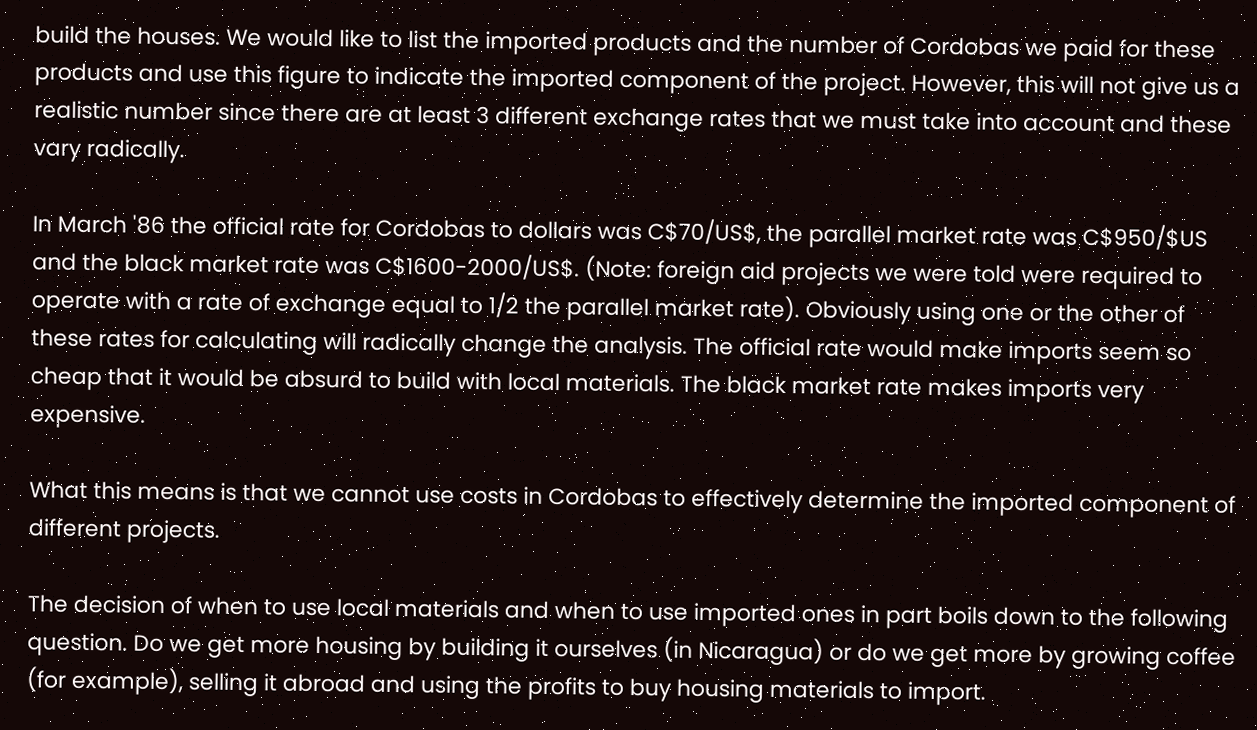build the houses. We would like to list the imported products and the number of Cordobas we paid for these products and use this figure to indicate the imported component of the project. However, this will not give us a realistic number since there are at least 3 different exchange rates that we must take into account and these vary radically.

In March '86 the official rate for Cordobas to dollars was C$70/US$, the parallel market rate was C$950/$US and the black market rate was C$1600-2000/US$. (Note: foreign aid projects we were told were required to operate with a rate of exchange equal to 1/2 the parallel market rate). Obviously using one or the other of these rates for calculating will radically change the analysis. The official rate would make imports seem so cheap that it would be absurd to build with local materials. The black market rate makes imports very expensive.

What this means is that we cannot use costs in Cordobas to effectively determine the imported component of different projects.

The decision of when to use local materials and when to use imported ones in part boils down to the following question. Do we get more housing by building it ourselves (in Nicaragua) or do we get more by growing coffee (for example), selling it abroad and using the profits to buy housing materials to import.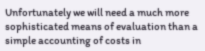Unfortunately we will need a much more sophisticated means of evaluation than a simple accounting of costs in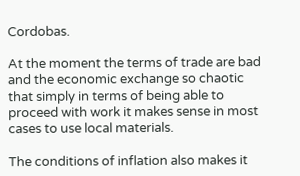Cordobas.

At the moment the terms of trade are bad and the economic exchange so chaotic that simply in terms of being able to proceed with work it makes sense in most cases to use local materials.

The conditions of inflation also makes it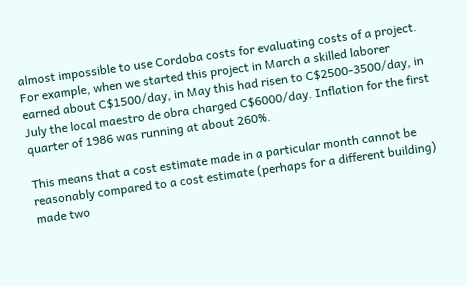almost impossible to use Cordoba costs for evaluating costs of a project. For example, when we started this project in March a skilled laborer earned about C$1500/day, in May this had risen to C$2500-3500/day, in July the local maestro de obra charged C$6000/day. Inflation for the first quarter of 1986 was running at about 260%.

This means that a cost estimate made in a particular month cannot be reasonably compared to a cost estimate (perhaps for a different building) made two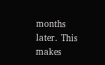months later. This makes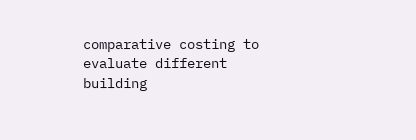comparative costing to evaluate different building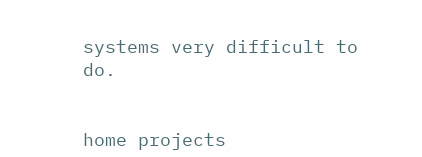systems very difficult to do.


home projects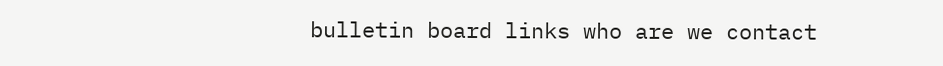bulletin board links who are we contact